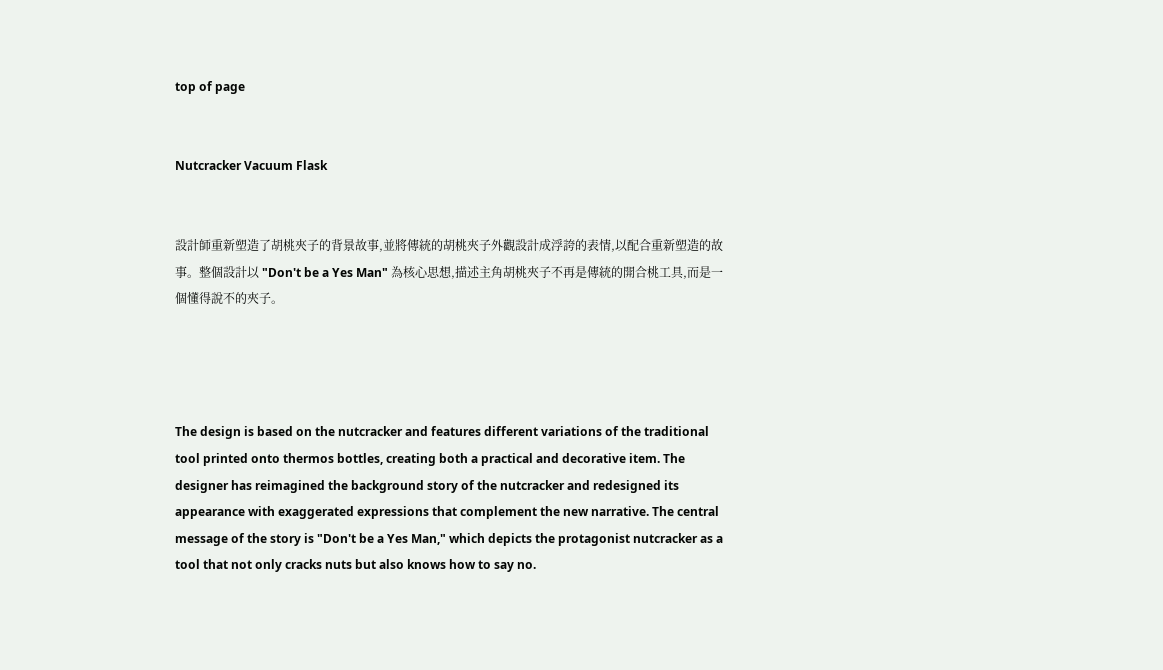top of page


Nutcracker Vacuum Flask


設計師重新塑造了胡桃夾子的背景故事,並將傳統的胡桃夾子外觀設計成浮誇的表情,以配合重新塑造的故事。整個設計以 "Don't be a Yes Man" 為核心思想,描述主角胡桃夾子不再是傳統的開合桃工具,而是一個懂得說不的夾子。




The design is based on the nutcracker and features different variations of the traditional tool printed onto thermos bottles, creating both a practical and decorative item. The designer has reimagined the background story of the nutcracker and redesigned its appearance with exaggerated expressions that complement the new narrative. The central message of the story is "Don't be a Yes Man," which depicts the protagonist nutcracker as a tool that not only cracks nuts but also knows how to say no.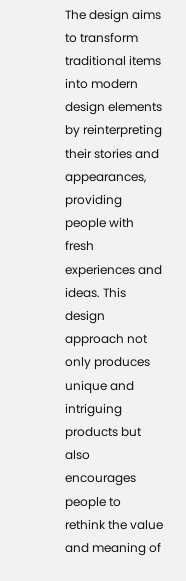The design aims to transform traditional items into modern design elements by reinterpreting their stories and appearances, providing people with fresh experiences and ideas. This design approach not only produces unique and intriguing products but also encourages people to rethink the value and meaning of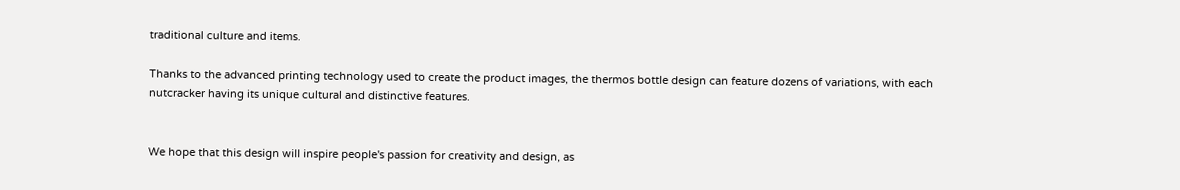traditional culture and items.

Thanks to the advanced printing technology used to create the product images, the thermos bottle design can feature dozens of variations, with each nutcracker having its unique cultural and distinctive features.


We hope that this design will inspire people's passion for creativity and design, as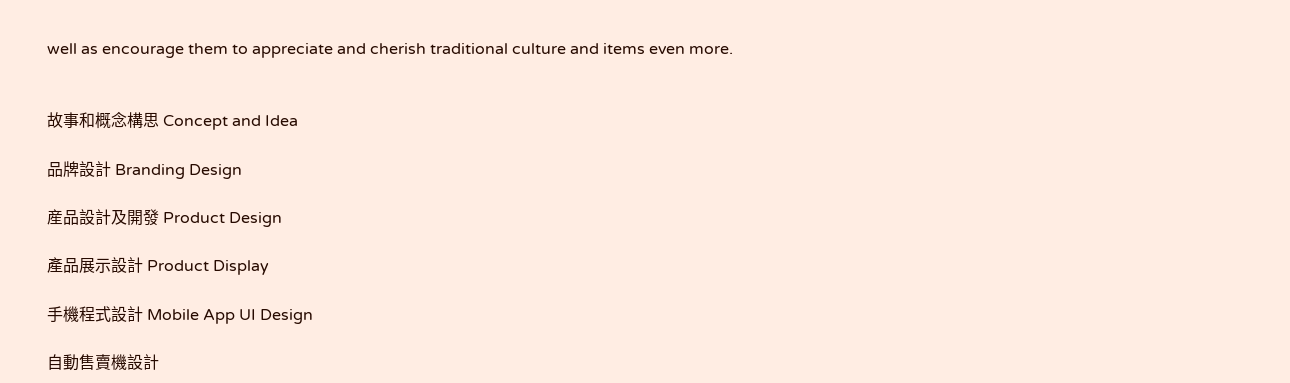well as encourage them to appreciate and cherish traditional culture and items even more.


故事和概念構思 Concept and Idea

品牌設計 Branding Design

産品設計及開發 Product Design

產品展示設計 Product Display

手機程式設計 Mobile App UI Design

自動售賣機設計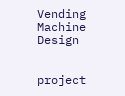Vending Machine Design


project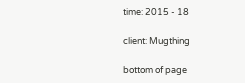time: 2015 - 18

client: Mugthing

bottom of page